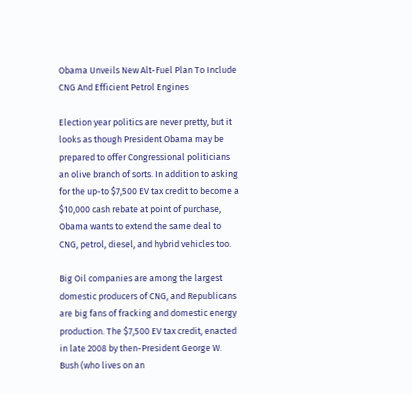Obama Unveils New Alt-Fuel Plan To Include CNG And Efficient Petrol Engines

Election year politics are never pretty, but it looks as though President Obama may be prepared to offer Congressional politicians an olive branch of sorts. In addition to asking for the up-to $7,500 EV tax credit to become a $10,000 cash rebate at point of purchase, Obama wants to extend the same deal to CNG, petrol, diesel, and hybrid vehicles too.

Big Oil companies are among the largest domestic producers of CNG, and Republicans are big fans of fracking and domestic energy production. The $7,500 EV tax credit, enacted in late 2008 by then-President George W. Bush (who lives on an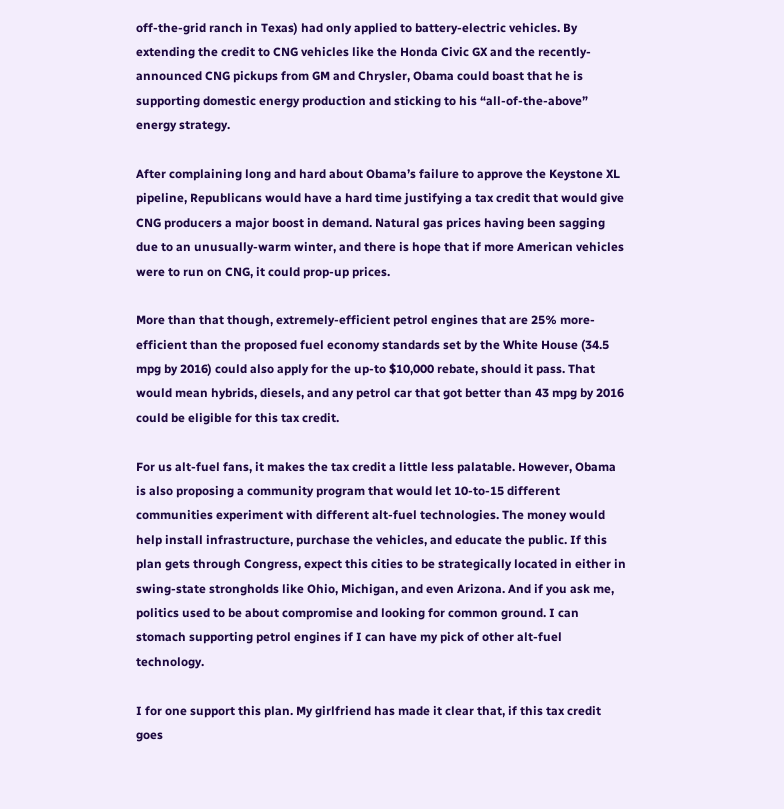off-the-grid ranch in Texas) had only applied to battery-electric vehicles. By extending the credit to CNG vehicles like the Honda Civic GX and the recently-announced CNG pickups from GM and Chrysler, Obama could boast that he is supporting domestic energy production and sticking to his “all-of-the-above” energy strategy.

After complaining long and hard about Obama’s failure to approve the Keystone XL pipeline, Republicans would have a hard time justifying a tax credit that would give CNG producers a major boost in demand. Natural gas prices having been sagging due to an unusually-warm winter, and there is hope that if more American vehicles were to run on CNG, it could prop-up prices.

More than that though, extremely-efficient petrol engines that are 25% more-efficient than the proposed fuel economy standards set by the White House (34.5 mpg by 2016) could also apply for the up-to $10,000 rebate, should it pass. That would mean hybrids, diesels, and any petrol car that got better than 43 mpg by 2016 could be eligible for this tax credit.

For us alt-fuel fans, it makes the tax credit a little less palatable. However, Obama is also proposing a community program that would let 10-to-15 different communities experiment with different alt-fuel technologies. The money would help install infrastructure, purchase the vehicles, and educate the public. If this plan gets through Congress, expect this cities to be strategically located in either in swing-state strongholds like Ohio, Michigan, and even Arizona. And if you ask me, politics used to be about compromise and looking for common ground. I can stomach supporting petrol engines if I can have my pick of other alt-fuel technology.

I for one support this plan. My girlfriend has made it clear that, if this tax credit goes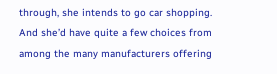through, she intends to go car shopping. And she’d have quite a few choices from among the many manufacturers offering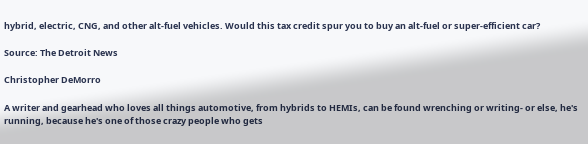hybrid, electric, CNG, and other alt-fuel vehicles. Would this tax credit spur you to buy an alt-fuel or super-efficient car?

Source: The Detroit News

Christopher DeMorro

A writer and gearhead who loves all things automotive, from hybrids to HEMIs, can be found wrenching or writing- or else, he's running, because he's one of those crazy people who gets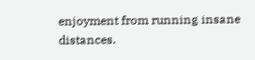enjoyment from running insane distances.